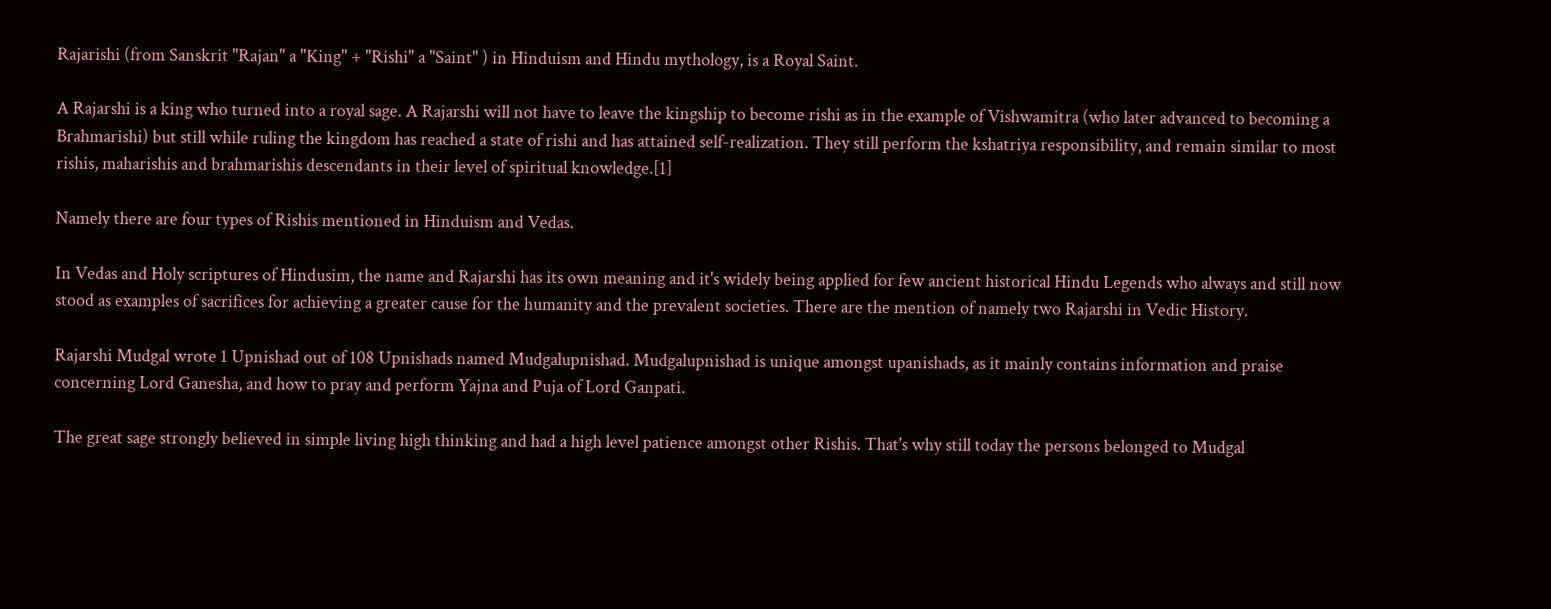Rajarishi (from Sanskrit "Rajan" a "King" + "Rishi" a "Saint" ) in Hinduism and Hindu mythology, is a Royal Saint.

A Rajarshi is a king who turned into a royal sage. A Rajarshi will not have to leave the kingship to become rishi as in the example of Vishwamitra (who later advanced to becoming a Brahmarishi) but still while ruling the kingdom has reached a state of rishi and has attained self-realization. They still perform the kshatriya responsibility, and remain similar to most rishis, maharishis and brahmarishis descendants in their level of spiritual knowledge.[1]

Namely there are four types of Rishis mentioned in Hinduism and Vedas.

In Vedas and Holy scriptures of Hindusim, the name and Rajarshi has its own meaning and it's widely being applied for few ancient historical Hindu Legends who always and still now stood as examples of sacrifices for achieving a greater cause for the humanity and the prevalent societies. There are the mention of namely two Rajarshi in Vedic History.

Rajarshi Mudgal wrote 1 Upnishad out of 108 Upnishads named Mudgalupnishad. Mudgalupnishad is unique amongst upanishads, as it mainly contains information and praise concerning Lord Ganesha, and how to pray and perform Yajna and Puja of Lord Ganpati.

The great sage strongly believed in simple living high thinking and had a high level patience amongst other Rishis. That's why still today the persons belonged to Mudgal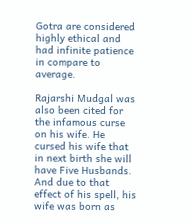Gotra are considered highly ethical and had infinite patience in compare to average.

Rajarshi Mudgal was also been cited for the infamous curse on his wife. He cursed his wife that in next birth she will have Five Husbands. And due to that effect of his spell, his wife was born as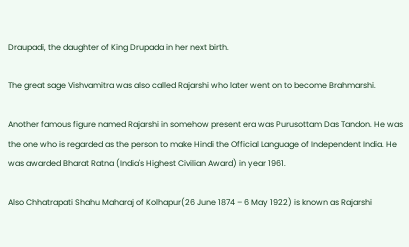Draupadi, the daughter of King Drupada in her next birth.

The great sage Vishvamitra was also called Rajarshi who later went on to become Brahmarshi.

Another famous figure named Rajarshi in somehow present era was Purusottam Das Tandon. He was the one who is regarded as the person to make Hindi the Official Language of Independent India. He was awarded Bharat Ratna (India's Highest Civilian Award) in year 1961.

Also Chhatrapati Shahu Maharaj of Kolhapur(26 June 1874 – 6 May 1922) is known as Rajarshi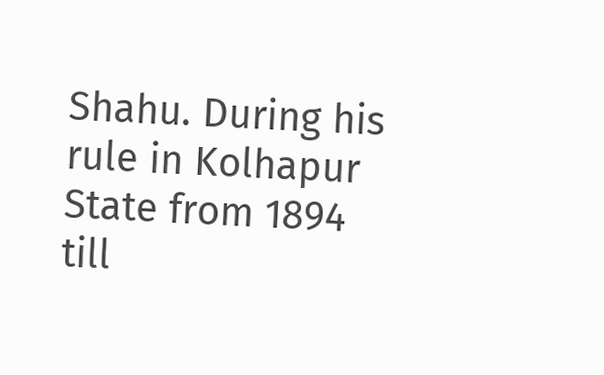Shahu. During his rule in Kolhapur State from 1894 till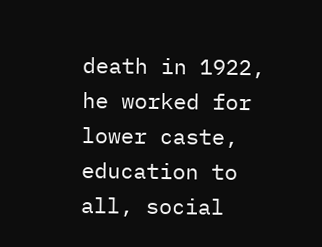death in 1922, he worked for lower caste, education to all, social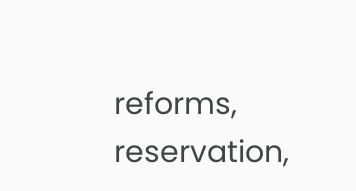reforms, reservation,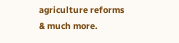agriculture reforms & much more.